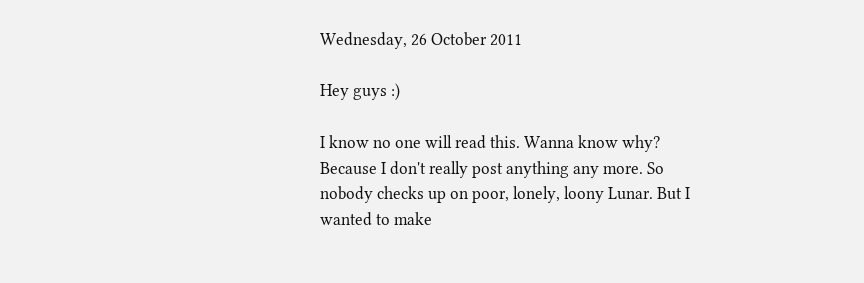Wednesday, 26 October 2011

Hey guys :)

I know no one will read this. Wanna know why? Because I don't really post anything any more. So nobody checks up on poor, lonely, loony Lunar. But I wanted to make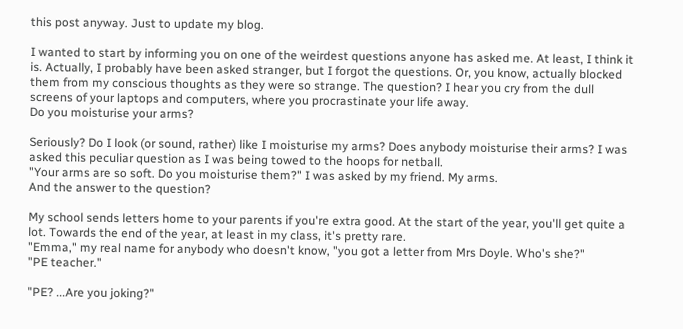this post anyway. Just to update my blog.

I wanted to start by informing you on one of the weirdest questions anyone has asked me. At least, I think it is. Actually, I probably have been asked stranger, but I forgot the questions. Or, you know, actually blocked them from my conscious thoughts as they were so strange. The question? I hear you cry from the dull screens of your laptops and computers, where you procrastinate your life away.
Do you moisturise your arms?

Seriously? Do I look (or sound, rather) like I moisturise my arms? Does anybody moisturise their arms? I was asked this peculiar question as I was being towed to the hoops for netball.
"Your arms are so soft. Do you moisturise them?" I was asked by my friend. My arms.
And the answer to the question?

My school sends letters home to your parents if you're extra good. At the start of the year, you'll get quite a lot. Towards the end of the year, at least in my class, it's pretty rare.
"Emma," my real name for anybody who doesn't know, "you got a letter from Mrs Doyle. Who's she?"
"PE teacher."

"PE? ...Are you joking?"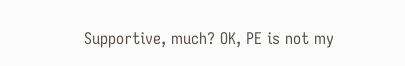Supportive, much? OK, PE is not my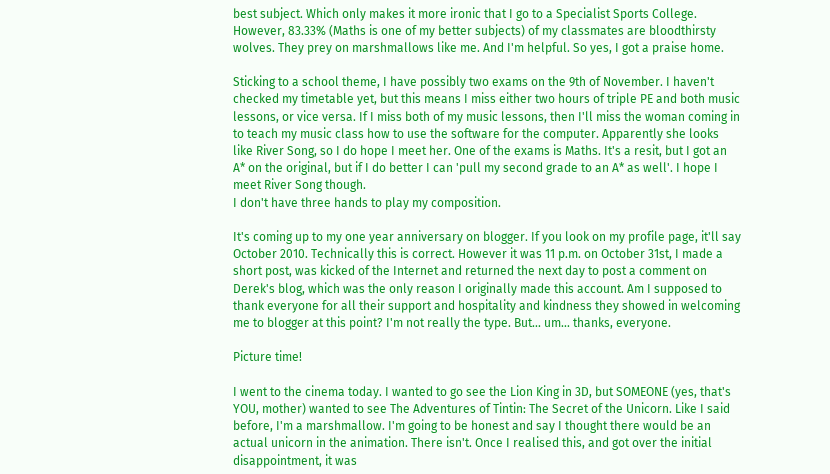best subject. Which only makes it more ironic that I go to a Specialist Sports College. However, 83.33% (Maths is one of my better subjects) of my classmates are bloodthirsty wolves. They prey on marshmallows like me. And I'm helpful. So yes, I got a praise home.

Sticking to a school theme, I have possibly two exams on the 9th of November. I haven't checked my timetable yet, but this means I miss either two hours of triple PE and both music lessons, or vice versa. If I miss both of my music lessons, then I'll miss the woman coming in to teach my music class how to use the software for the computer. Apparently she looks like River Song, so I do hope I meet her. One of the exams is Maths. It's a resit, but I got an A* on the original, but if I do better I can 'pull my second grade to an A* as well'. I hope I meet River Song though.
I don't have three hands to play my composition.

It's coming up to my one year anniversary on blogger. If you look on my profile page, it'll say October 2010. Technically this is correct. However it was 11 p.m. on October 31st, I made a short post, was kicked of the Internet and returned the next day to post a comment on Derek's blog, which was the only reason I originally made this account. Am I supposed to thank everyone for all their support and hospitality and kindness they showed in welcoming me to blogger at this point? I'm not really the type. But... um... thanks, everyone.

Picture time!

I went to the cinema today. I wanted to go see the Lion King in 3D, but SOMEONE (yes, that's YOU, mother) wanted to see The Adventures of Tintin: The Secret of the Unicorn. Like I said before, I'm a marshmallow. I'm going to be honest and say I thought there would be an actual unicorn in the animation. There isn't. Once I realised this, and got over the initial disappointment, it was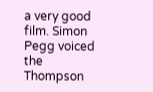a very good film. Simon Pegg voiced the Thompson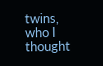twins, who I thought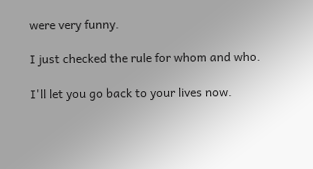were very funny.

I just checked the rule for whom and who.

I'll let you go back to your lives now.